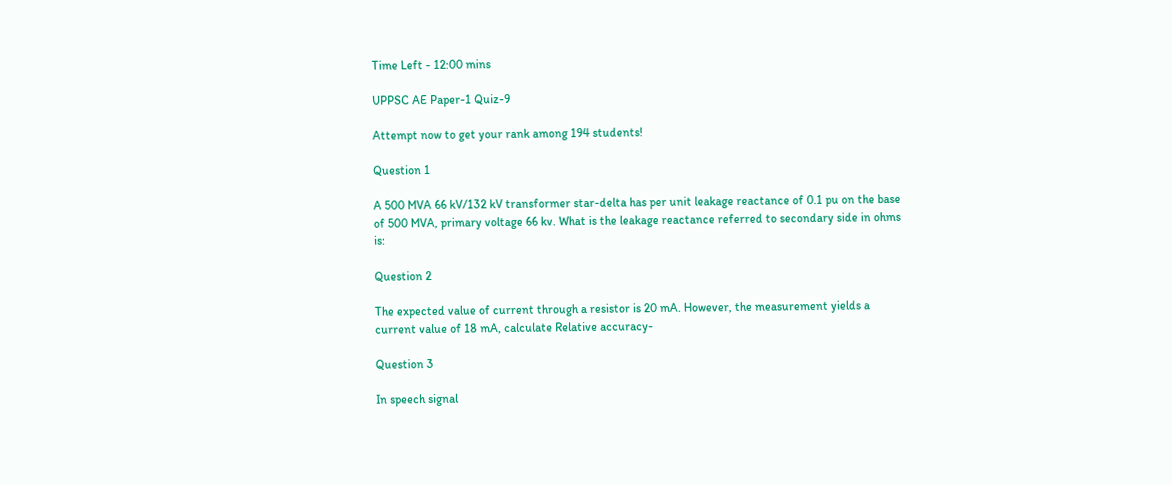Time Left - 12:00 mins

UPPSC AE Paper-1 Quiz-9

Attempt now to get your rank among 194 students!

Question 1

A 500 MVA 66 kV/132 kV transformer star-delta has per unit leakage reactance of 0.1 pu on the base of 500 MVA, primary voltage 66 kv. What is the leakage reactance referred to secondary side in ohms is:

Question 2

The expected value of current through a resistor is 20 mA. However, the measurement yields a current value of 18 mA, calculate Relative accuracy-

Question 3

In speech signal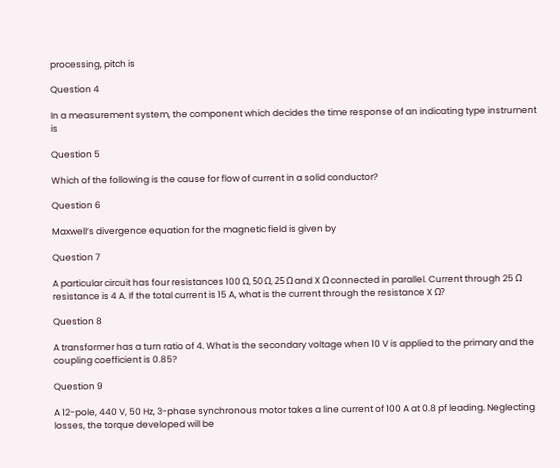processing, pitch is

Question 4

In a measurement system, the component which decides the time response of an indicating type instrument is

Question 5

Which of the following is the cause for flow of current in a solid conductor?

Question 6

Maxwell’s divergence equation for the magnetic field is given by

Question 7

A particular circuit has four resistances 100 Ω, 50 Ω, 25 Ω and X Ω connected in parallel. Current through 25 Ω resistance is 4 A. If the total current is 15 A, what is the current through the resistance X Ω?

Question 8

A transformer has a turn ratio of 4. What is the secondary voltage when 10 V is applied to the primary and the coupling coefficient is 0.85?

Question 9

A 12-pole, 440 V, 50 Hz, 3-phase synchronous motor takes a line current of 100 A at 0.8 pf leading. Neglecting losses, the torque developed will be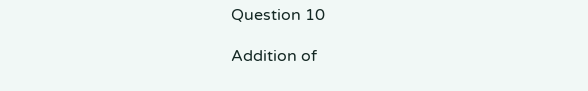Question 10

Addition of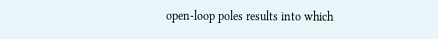open-loop poles results into which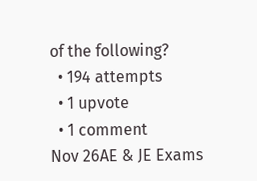of the following?
  • 194 attempts
  • 1 upvote
  • 1 comment
Nov 26AE & JE Exams